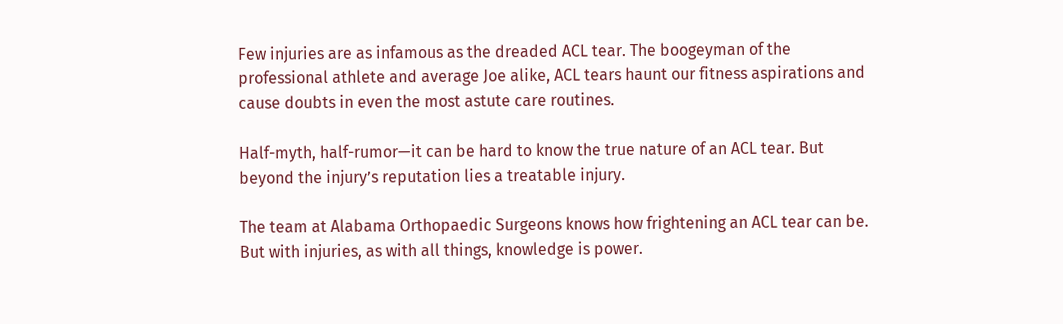Few injuries are as infamous as the dreaded ACL tear. The boogeyman of the professional athlete and average Joe alike, ACL tears haunt our fitness aspirations and cause doubts in even the most astute care routines.

Half-myth, half-rumor—it can be hard to know the true nature of an ACL tear. But beyond the injury’s reputation lies a treatable injury.

The team at Alabama Orthopaedic Surgeons knows how frightening an ACL tear can be.  But with injuries, as with all things, knowledge is power.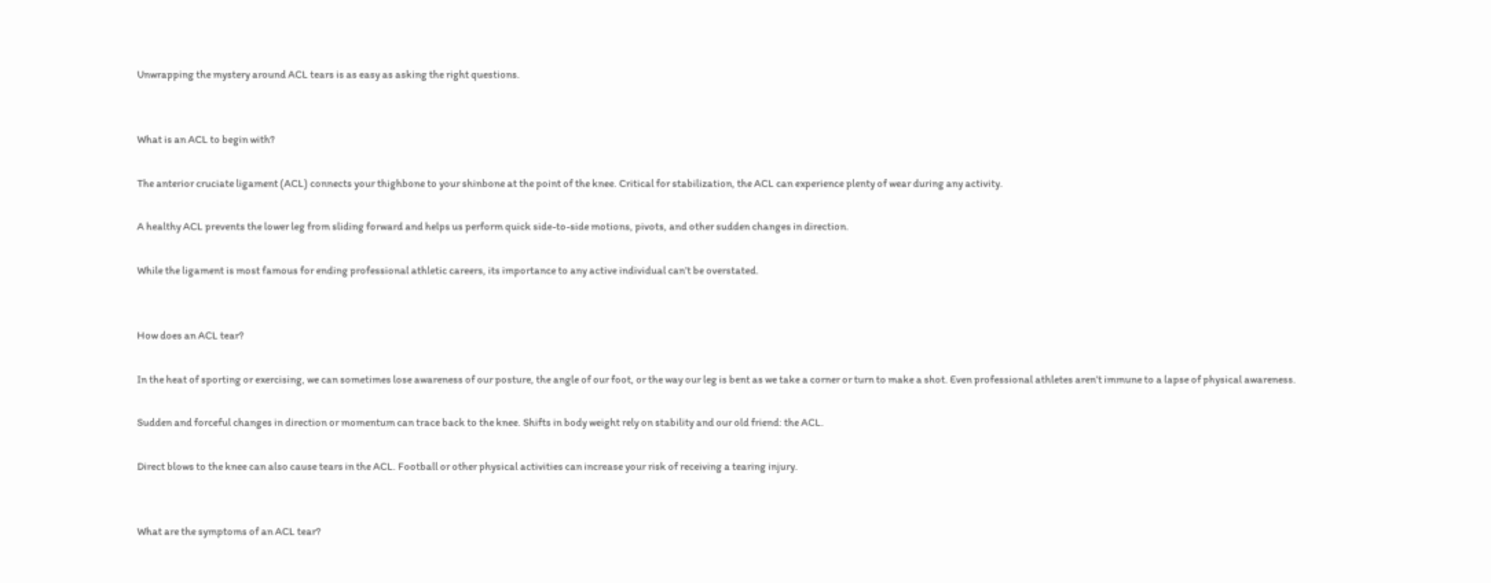Unwrapping the mystery around ACL tears is as easy as asking the right questions.


What is an ACL to begin with?

The anterior cruciate ligament (ACL) connects your thighbone to your shinbone at the point of the knee. Critical for stabilization, the ACL can experience plenty of wear during any activity.

A healthy ACL prevents the lower leg from sliding forward and helps us perform quick side-to-side motions, pivots, and other sudden changes in direction.

While the ligament is most famous for ending professional athletic careers, its importance to any active individual can’t be overstated.


How does an ACL tear?

In the heat of sporting or exercising, we can sometimes lose awareness of our posture, the angle of our foot, or the way our leg is bent as we take a corner or turn to make a shot. Even professional athletes aren’t immune to a lapse of physical awareness.

Sudden and forceful changes in direction or momentum can trace back to the knee. Shifts in body weight rely on stability and our old friend: the ACL.

Direct blows to the knee can also cause tears in the ACL. Football or other physical activities can increase your risk of receiving a tearing injury.


What are the symptoms of an ACL tear?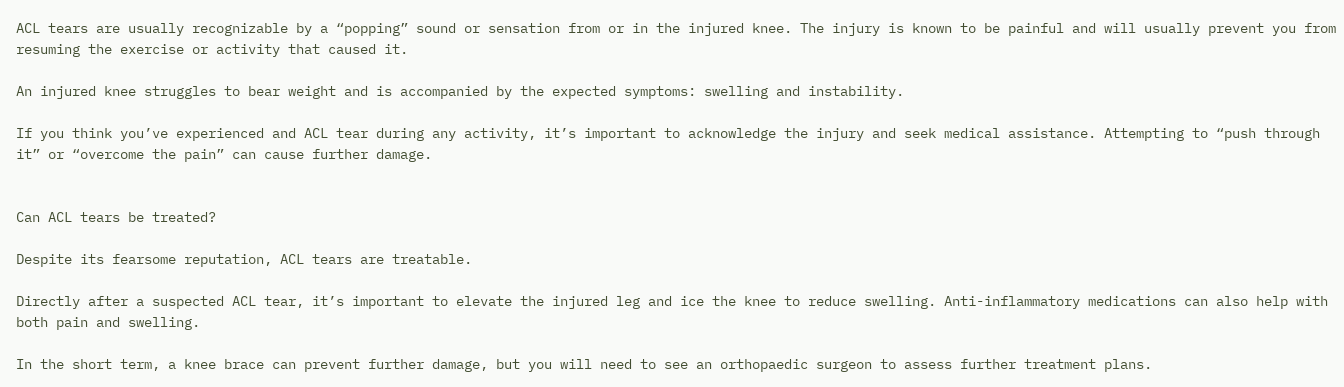ACL tears are usually recognizable by a “popping” sound or sensation from or in the injured knee. The injury is known to be painful and will usually prevent you from resuming the exercise or activity that caused it.

An injured knee struggles to bear weight and is accompanied by the expected symptoms: swelling and instability.

If you think you’ve experienced and ACL tear during any activity, it’s important to acknowledge the injury and seek medical assistance. Attempting to “push through it” or “overcome the pain” can cause further damage.


Can ACL tears be treated?

Despite its fearsome reputation, ACL tears are treatable.

Directly after a suspected ACL tear, it’s important to elevate the injured leg and ice the knee to reduce swelling. Anti-inflammatory medications can also help with both pain and swelling.

In the short term, a knee brace can prevent further damage, but you will need to see an orthopaedic surgeon to assess further treatment plans.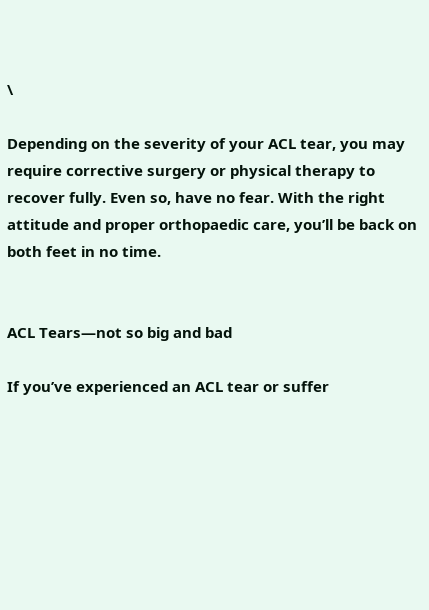\

Depending on the severity of your ACL tear, you may require corrective surgery or physical therapy to recover fully. Even so, have no fear. With the right attitude and proper orthopaedic care, you’ll be back on both feet in no time.


ACL Tears—not so big and bad

If you’ve experienced an ACL tear or suffer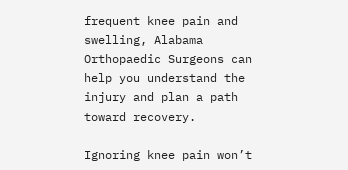frequent knee pain and swelling, Alabama Orthopaedic Surgeons can help you understand the injury and plan a path toward recovery.

Ignoring knee pain won’t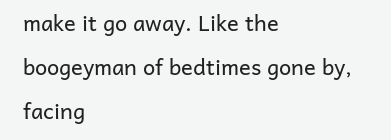make it go away. Like the boogeyman of bedtimes gone by, facing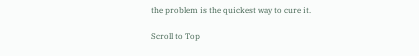the problem is the quickest way to cure it.

Scroll to Top